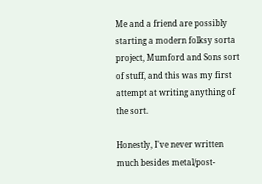Me and a friend are possibly starting a modern folksy sorta project, Mumford and Sons sort of stuff, and this was my first attempt at writing anything of the sort.

Honestly, I've never written much besides metal/post-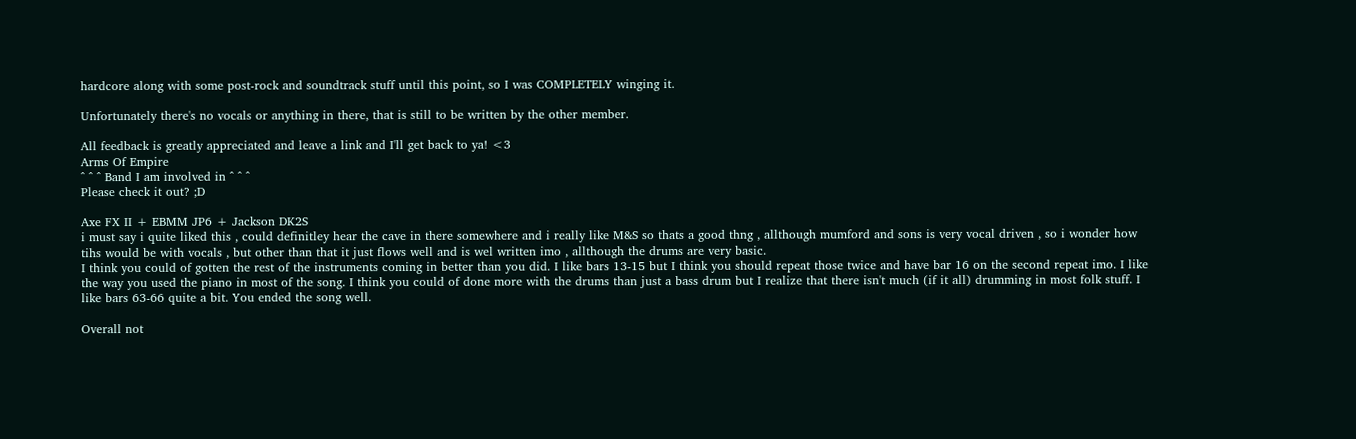hardcore along with some post-rock and soundtrack stuff until this point, so I was COMPLETELY winging it.

Unfortunately there's no vocals or anything in there, that is still to be written by the other member.

All feedback is greatly appreciated and leave a link and I'll get back to ya! <3
Arms Of Empire
^ ^ ^ Band I am involved in ^ ^ ^
Please check it out? ;D

Axe FX II + EBMM JP6 + Jackson DK2S
i must say i quite liked this , could definitley hear the cave in there somewhere and i really like M&S so thats a good thng , allthough mumford and sons is very vocal driven , so i wonder how tihs would be with vocals , but other than that it just flows well and is wel written imo , allthough the drums are very basic.
I think you could of gotten the rest of the instruments coming in better than you did. I like bars 13-15 but I think you should repeat those twice and have bar 16 on the second repeat imo. I like the way you used the piano in most of the song. I think you could of done more with the drums than just a bass drum but I realize that there isn't much (if it all) drumming in most folk stuff. I like bars 63-66 quite a bit. You ended the song well.

Overall not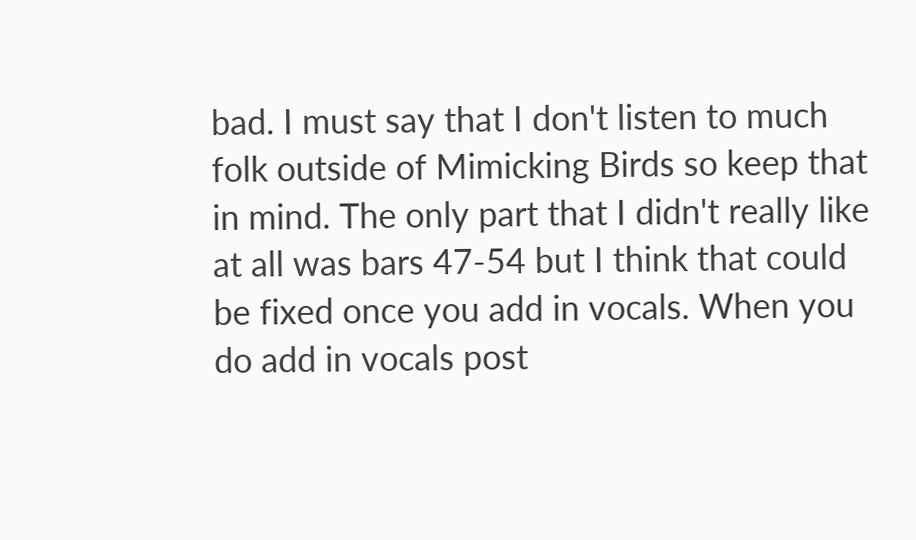bad. I must say that I don't listen to much folk outside of Mimicking Birds so keep that in mind. The only part that I didn't really like at all was bars 47-54 but I think that could be fixed once you add in vocals. When you do add in vocals post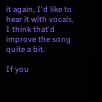it again, I'd like to hear it with vocals, I think that'd improve the song quite a bit.

If you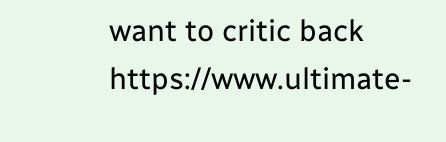want to critic back https://www.ultimate-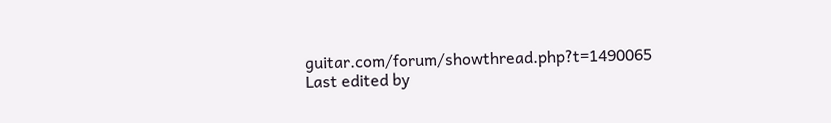guitar.com/forum/showthread.php?t=1490065
Last edited by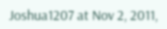Joshua1207 at Nov 2, 2011,